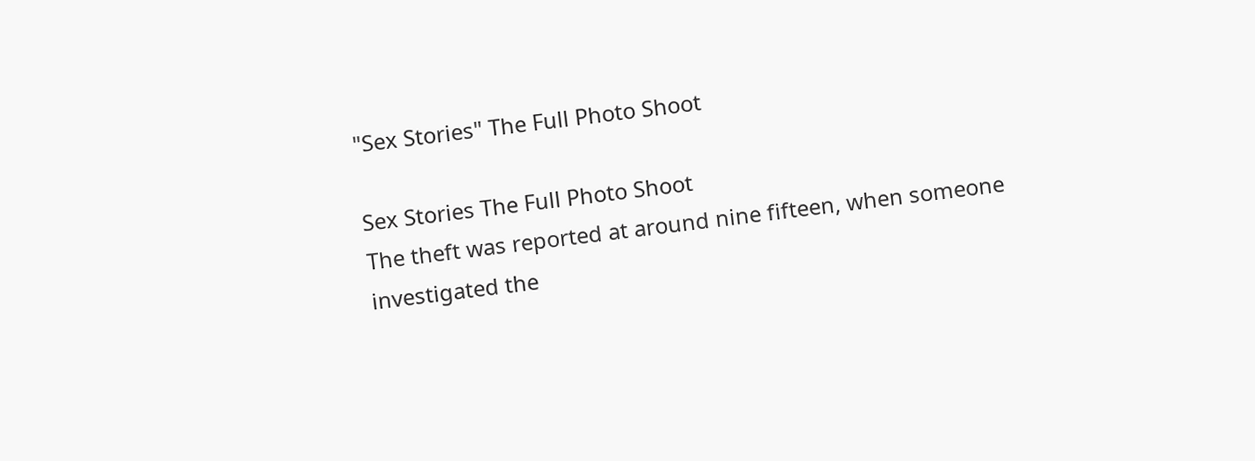"Sex Stories" The Full Photo Shoot

Sex Stories The Full Photo Shoot
The theft was reported at around nine fifteen, when someone investigated the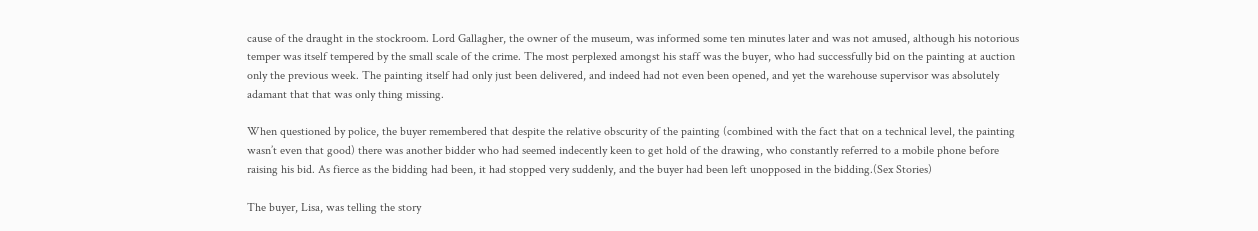cause of the draught in the stockroom. Lord Gallagher, the owner of the museum, was informed some ten minutes later and was not amused, although his notorious temper was itself tempered by the small scale of the crime. The most perplexed amongst his staff was the buyer, who had successfully bid on the painting at auction only the previous week. The painting itself had only just been delivered, and indeed had not even been opened, and yet the warehouse supervisor was absolutely adamant that that was only thing missing.

When questioned by police, the buyer remembered that despite the relative obscurity of the painting (combined with the fact that on a technical level, the painting wasn’t even that good) there was another bidder who had seemed indecently keen to get hold of the drawing, who constantly referred to a mobile phone before raising his bid. As fierce as the bidding had been, it had stopped very suddenly, and the buyer had been left unopposed in the bidding.(Sex Stories)

The buyer, Lisa, was telling the story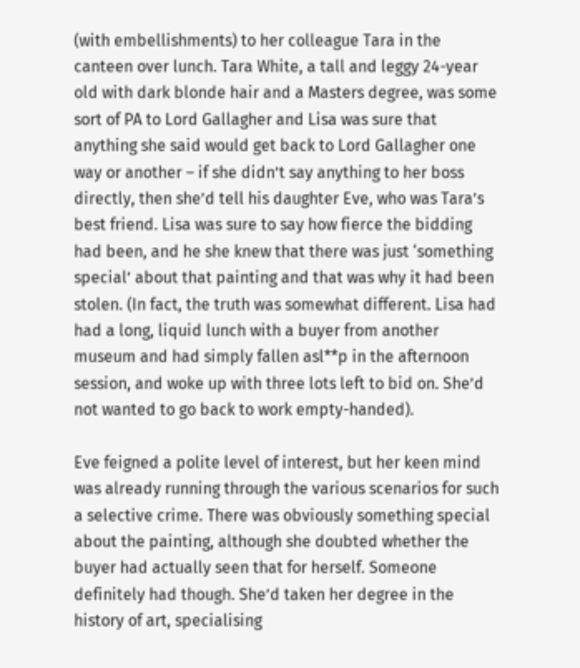(with embellishments) to her colleague Tara in the canteen over lunch. Tara White, a tall and leggy 24-year old with dark blonde hair and a Masters degree, was some sort of PA to Lord Gallagher and Lisa was sure that anything she said would get back to Lord Gallagher one way or another – if she didn’t say anything to her boss directly, then she’d tell his daughter Eve, who was Tara’s best friend. Lisa was sure to say how fierce the bidding had been, and he she knew that there was just ‘something special’ about that painting and that was why it had been stolen. (In fact, the truth was somewhat different. Lisa had had a long, liquid lunch with a buyer from another museum and had simply fallen asl**p in the afternoon session, and woke up with three lots left to bid on. She’d not wanted to go back to work empty-handed).

Eve feigned a polite level of interest, but her keen mind was already running through the various scenarios for such a selective crime. There was obviously something special about the painting, although she doubted whether the buyer had actually seen that for herself. Someone definitely had though. She’d taken her degree in the history of art, specialising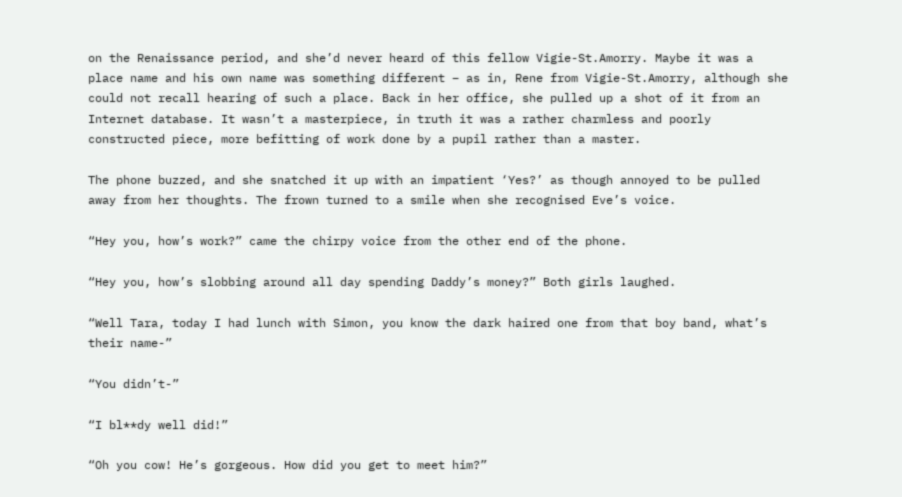on the Renaissance period, and she’d never heard of this fellow Vigie-St.Amorry. Maybe it was a place name and his own name was something different – as in, Rene from Vigie-St.Amorry, although she could not recall hearing of such a place. Back in her office, she pulled up a shot of it from an Internet database. It wasn’t a masterpiece, in truth it was a rather charmless and poorly constructed piece, more befitting of work done by a pupil rather than a master.

The phone buzzed, and she snatched it up with an impatient ‘Yes?’ as though annoyed to be pulled away from her thoughts. The frown turned to a smile when she recognised Eve’s voice.

“Hey you, how’s work?” came the chirpy voice from the other end of the phone.

“Hey you, how’s slobbing around all day spending Daddy’s money?” Both girls laughed.

“Well Tara, today I had lunch with Simon, you know the dark haired one from that boy band, what’s their name-”

“You didn’t-”

“I bl**dy well did!”

“Oh you cow! He’s gorgeous. How did you get to meet him?”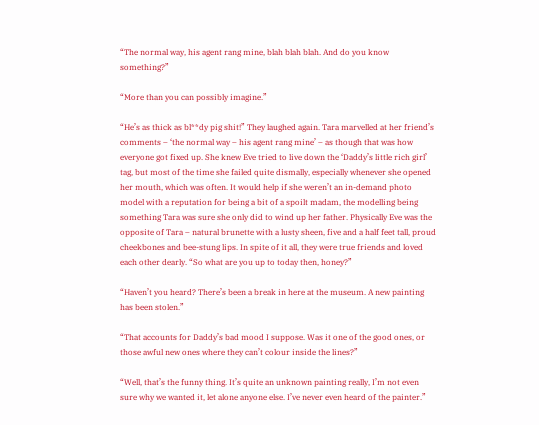“The normal way, his agent rang mine, blah blah blah. And do you know something?”

“More than you can possibly imagine.”

“He’s as thick as bl**dy pig shit!” They laughed again. Tara marvelled at her friend’s comments – ‘the normal way – his agent rang mine’ – as though that was how everyone got fixed up. She knew Eve tried to live down the ‘Daddy’s little rich girl’ tag, but most of the time she failed quite dismally, especially whenever she opened her mouth, which was often. It would help if she weren’t an in-demand photo model with a reputation for being a bit of a spoilt madam, the modelling being something Tara was sure she only did to wind up her father. Physically Eve was the opposite of Tara – natural brunette with a lusty sheen, five and a half feet tall, proud cheekbones and bee-stung lips. In spite of it all, they were true friends and loved each other dearly. “So what are you up to today then, honey?”

“Haven’t you heard? There’s been a break in here at the museum. A new painting has been stolen.”

“That accounts for Daddy’s bad mood I suppose. Was it one of the good ones, or those awful new ones where they can’t colour inside the lines?”

“Well, that’s the funny thing. It’s quite an unknown painting really, I’m not even sure why we wanted it, let alone anyone else. I’ve never even heard of the painter.”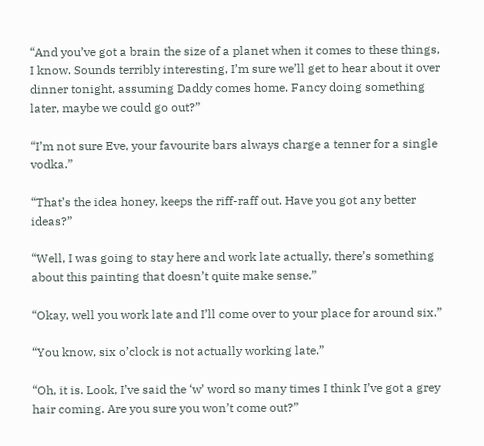“And you’ve got a brain the size of a planet when it comes to these things, I know. Sounds terribly interesting, I’m sure we’ll get to hear about it over dinner tonight, assuming Daddy comes home. Fancy doing something later, maybe we could go out?”

“I’m not sure Eve, your favourite bars always charge a tenner for a single vodka.”

“That’s the idea honey, keeps the riff-raff out. Have you got any better ideas?”

“Well, I was going to stay here and work late actually, there’s something about this painting that doesn’t quite make sense.”

“Okay, well you work late and I’ll come over to your place for around six.”

“You know, six o’clock is not actually working late.”

“Oh, it is. Look, I’ve said the ‘w’ word so many times I think I’ve got a grey hair coming. Are you sure you won’t come out?”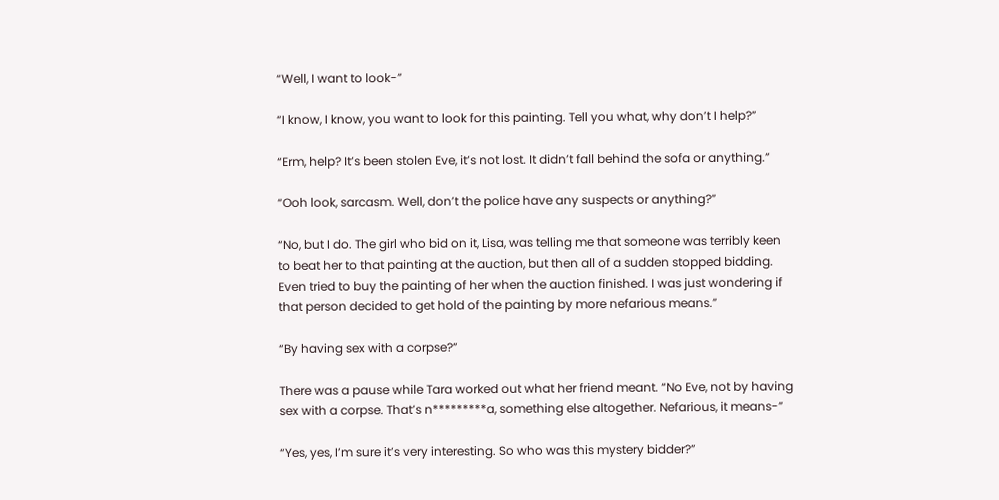“Well, I want to look-”

“I know, I know, you want to look for this painting. Tell you what, why don’t I help?”

“Erm, help? It’s been stolen Eve, it’s not lost. It didn’t fall behind the sofa or anything.”

“Ooh look, sarcasm. Well, don’t the police have any suspects or anything?”

“No, but I do. The girl who bid on it, Lisa, was telling me that someone was terribly keen to beat her to that painting at the auction, but then all of a sudden stopped bidding. Even tried to buy the painting of her when the auction finished. I was just wondering if that person decided to get hold of the painting by more nefarious means.”

“By having sex with a corpse?”

There was a pause while Tara worked out what her friend meant. “No Eve, not by having sex with a corpse. That’s n*********a, something else altogether. Nefarious, it means-”

“Yes, yes, I’m sure it’s very interesting. So who was this mystery bidder?”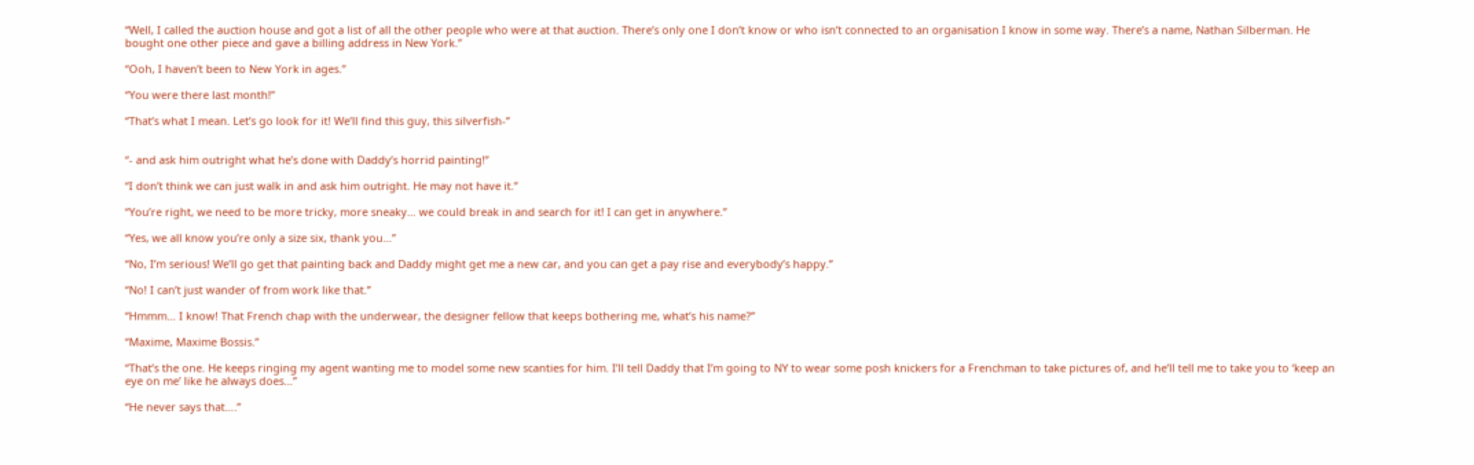“Well, I called the auction house and got a list of all the other people who were at that auction. There’s only one I don’t know or who isn’t connected to an organisation I know in some way. There’s a name, Nathan Silberman. He bought one other piece and gave a billing address in New York.”

“Ooh, I haven’t been to New York in ages.”

“You were there last month!”

“That’s what I mean. Let’s go look for it! We’ll find this guy, this silverfish-”


“- and ask him outright what he’s done with Daddy’s horrid painting!”

“I don’t think we can just walk in and ask him outright. He may not have it.”

“You’re right, we need to be more tricky, more sneaky… we could break in and search for it! I can get in anywhere.”

“Yes, we all know you’re only a size six, thank you…”

“No, I’m serious! We’ll go get that painting back and Daddy might get me a new car, and you can get a pay rise and everybody’s happy.”

“No! I can’t just wander of from work like that.”

“Hmmm… I know! That French chap with the underwear, the designer fellow that keeps bothering me, what’s his name?”

“Maxime, Maxime Bossis.”

“That’s the one. He keeps ringing my agent wanting me to model some new scanties for him. I’ll tell Daddy that I’m going to NY to wear some posh knickers for a Frenchman to take pictures of, and he’ll tell me to take you to ‘keep an eye on me’ like he always does…”

“He never says that….”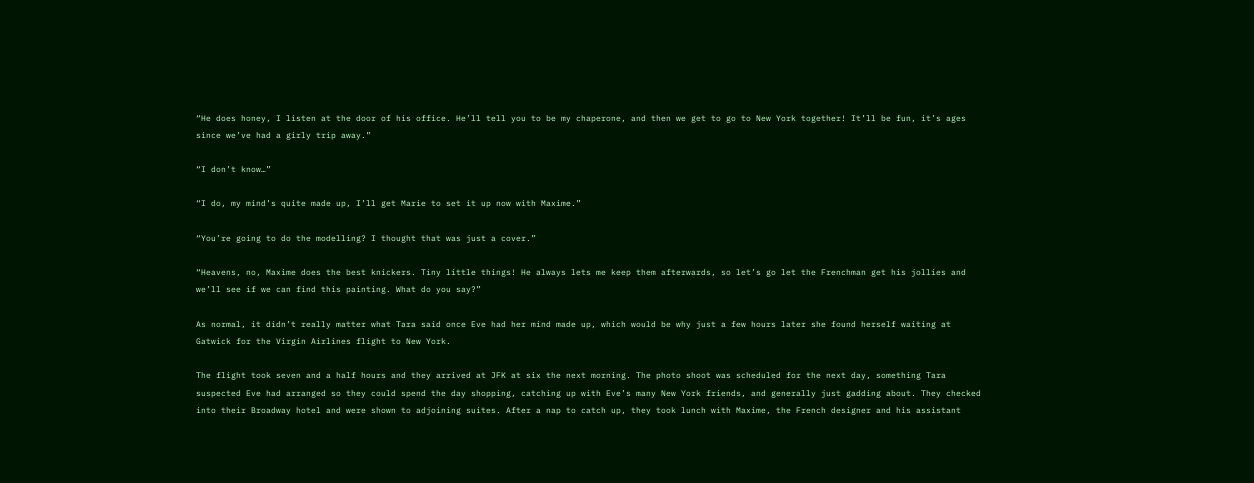“He does honey, I listen at the door of his office. He’ll tell you to be my chaperone, and then we get to go to New York together! It’ll be fun, it’s ages since we’ve had a girly trip away.”

“I don’t know…”

“I do, my mind’s quite made up, I’ll get Marie to set it up now with Maxime.”

“You’re going to do the modelling? I thought that was just a cover.”

“Heavens, no, Maxime does the best knickers. Tiny little things! He always lets me keep them afterwards, so let’s go let the Frenchman get his jollies and we’ll see if we can find this painting. What do you say?”

As normal, it didn’t really matter what Tara said once Eve had her mind made up, which would be why just a few hours later she found herself waiting at Gatwick for the Virgin Airlines flight to New York.

The flight took seven and a half hours and they arrived at JFK at six the next morning. The photo shoot was scheduled for the next day, something Tara suspected Eve had arranged so they could spend the day shopping, catching up with Eve’s many New York friends, and generally just gadding about. They checked into their Broadway hotel and were shown to adjoining suites. After a nap to catch up, they took lunch with Maxime, the French designer and his assistant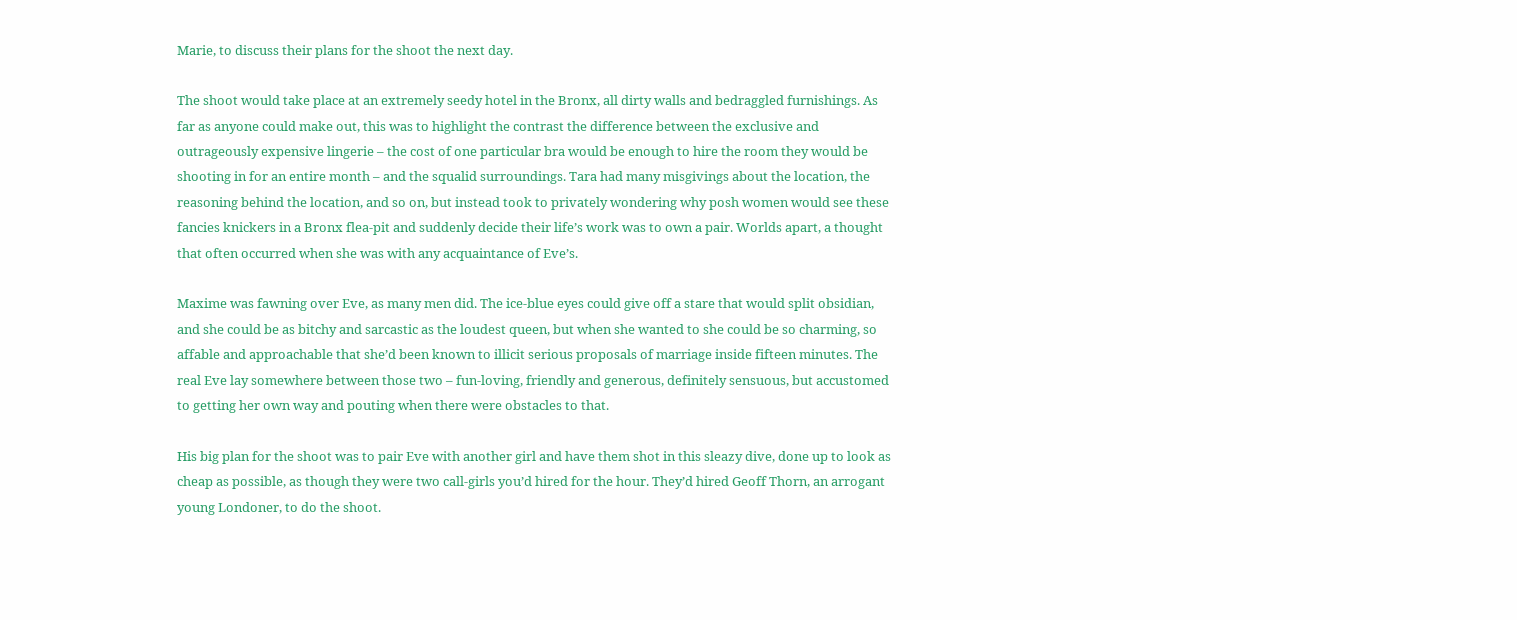Marie, to discuss their plans for the shoot the next day.

The shoot would take place at an extremely seedy hotel in the Bronx, all dirty walls and bedraggled furnishings. As far as anyone could make out, this was to highlight the contrast the difference between the exclusive and outrageously expensive lingerie – the cost of one particular bra would be enough to hire the room they would be shooting in for an entire month – and the squalid surroundings. Tara had many misgivings about the location, the reasoning behind the location, and so on, but instead took to privately wondering why posh women would see these fancies knickers in a Bronx flea-pit and suddenly decide their life’s work was to own a pair. Worlds apart, a thought that often occurred when she was with any acquaintance of Eve’s.

Maxime was fawning over Eve, as many men did. The ice-blue eyes could give off a stare that would split obsidian, and she could be as bitchy and sarcastic as the loudest queen, but when she wanted to she could be so charming, so affable and approachable that she’d been known to illicit serious proposals of marriage inside fifteen minutes. The real Eve lay somewhere between those two – fun-loving, friendly and generous, definitely sensuous, but accustomed to getting her own way and pouting when there were obstacles to that.

His big plan for the shoot was to pair Eve with another girl and have them shot in this sleazy dive, done up to look as cheap as possible, as though they were two call-girls you’d hired for the hour. They’d hired Geoff Thorn, an arrogant young Londoner, to do the shoot.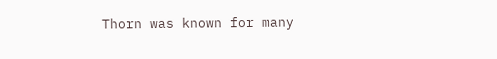Thorn was known for many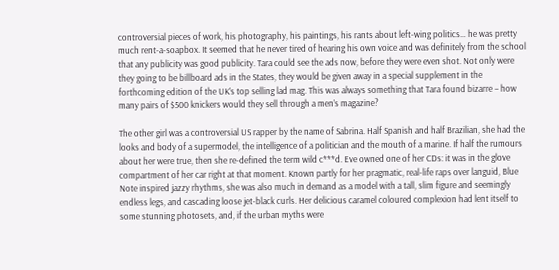controversial pieces of work, his photography, his paintings, his rants about left-wing politics… he was pretty much rent-a-soapbox. It seemed that he never tired of hearing his own voice and was definitely from the school that any publicity was good publicity. Tara could see the ads now, before they were even shot. Not only were they going to be billboard ads in the States, they would be given away in a special supplement in the forthcoming edition of the UK’s top selling lad mag. This was always something that Tara found bizarre – how many pairs of $500 knickers would they sell through a men’s magazine?

The other girl was a controversial US rapper by the name of Sabrina. Half Spanish and half Brazilian, she had the looks and body of a supermodel, the intelligence of a politician and the mouth of a marine. If half the rumours about her were true, then she re-defined the term wild c***d. Eve owned one of her CDs: it was in the glove compartment of her car right at that moment. Known partly for her pragmatic, real-life raps over languid, Blue Note inspired jazzy rhythms, she was also much in demand as a model with a tall, slim figure and seemingly endless legs, and cascading loose jet-black curls. Her delicious caramel coloured complexion had lent itself to some stunning photosets, and, if the urban myths were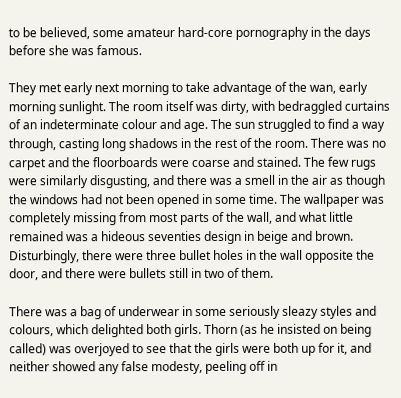to be believed, some amateur hard-core pornography in the days before she was famous.

They met early next morning to take advantage of the wan, early morning sunlight. The room itself was dirty, with bedraggled curtains of an indeterminate colour and age. The sun struggled to find a way through, casting long shadows in the rest of the room. There was no carpet and the floorboards were coarse and stained. The few rugs were similarly disgusting, and there was a smell in the air as though the windows had not been opened in some time. The wallpaper was completely missing from most parts of the wall, and what little remained was a hideous seventies design in beige and brown. Disturbingly, there were three bullet holes in the wall opposite the door, and there were bullets still in two of them.

There was a bag of underwear in some seriously sleazy styles and colours, which delighted both girls. Thorn (as he insisted on being called) was overjoyed to see that the girls were both up for it, and neither showed any false modesty, peeling off in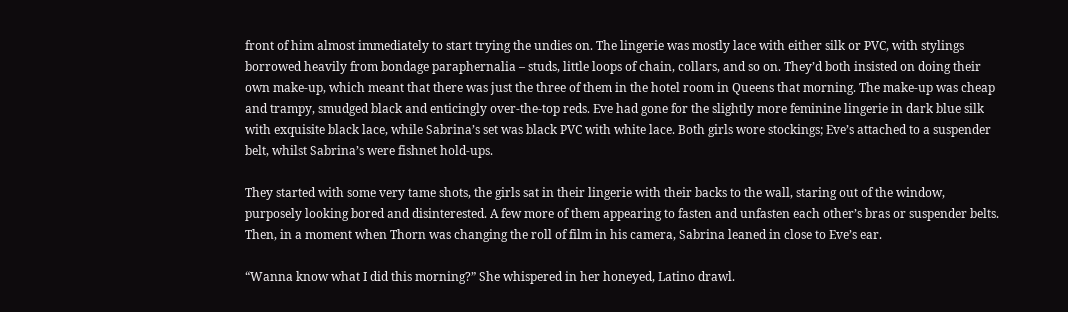front of him almost immediately to start trying the undies on. The lingerie was mostly lace with either silk or PVC, with stylings borrowed heavily from bondage paraphernalia – studs, little loops of chain, collars, and so on. They’d both insisted on doing their own make-up, which meant that there was just the three of them in the hotel room in Queens that morning. The make-up was cheap and trampy, smudged black and enticingly over-the-top reds. Eve had gone for the slightly more feminine lingerie in dark blue silk with exquisite black lace, while Sabrina’s set was black PVC with white lace. Both girls wore stockings; Eve’s attached to a suspender belt, whilst Sabrina’s were fishnet hold-ups.

They started with some very tame shots, the girls sat in their lingerie with their backs to the wall, staring out of the window, purposely looking bored and disinterested. A few more of them appearing to fasten and unfasten each other’s bras or suspender belts. Then, in a moment when Thorn was changing the roll of film in his camera, Sabrina leaned in close to Eve’s ear.

“Wanna know what I did this morning?” She whispered in her honeyed, Latino drawl.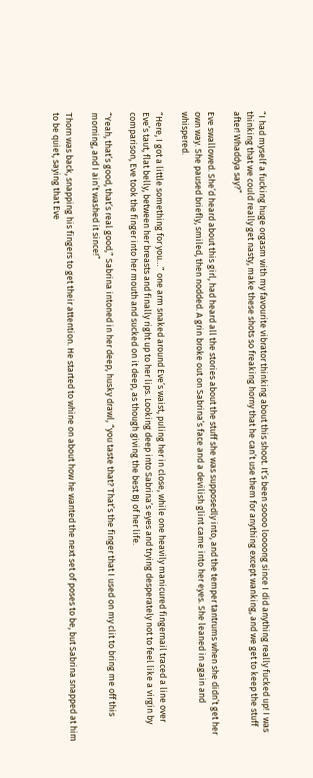“I had myself a fucking huge orgasm with my favourite vibrator thinking about this shoot. It’s been soooo loooong since I did anything really fucked up! I was thinking that we could really get nasty, make these shots so freaking horny that he can’t use them for anything except wanking, and we get to keep the stuff after! Whaddya say?”

Eve swallowed. She’d heard about this girl, had heard all the stories about the stuff she was supposedly into, and the temper tantrums when she didn’t get her own way. She paused briefly, smiled, then nodded. A grin broke out on Sabrina’s face and a devilish glint came into her eyes. She leaned in again and whispered.

“Here, I got a little something for you…” one arm snaked around Eve’s waist, puling her in close, while one heavily manicured fingernail traced a line over Eve’s taut, flat belly, between her breasts and finally right up to her lips. Looking deep into Sabrina’s eyes and trying desperately not to feel like a virgin by comparison, Eve took the finger into her mouth and sucked on it deep, as though giving the best BJ of her life.

“Yeah, that’s good, that’s real good,” Sabrina intoned in her deep, husky drawl, “you taste that? That’s the finger that I used on my clit to bring me off this morning, and I ain’t washed it since!”

Thorn was back, snapping his fingers to get their attention. He started to whine on about how he wanted the next set of poses to be, but Sabrina snapped at him to be quiet, saying that Eve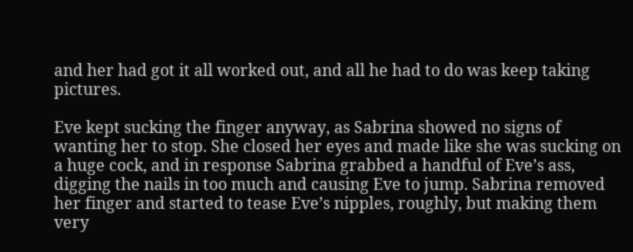and her had got it all worked out, and all he had to do was keep taking pictures.

Eve kept sucking the finger anyway, as Sabrina showed no signs of wanting her to stop. She closed her eyes and made like she was sucking on a huge cock, and in response Sabrina grabbed a handful of Eve’s ass, digging the nails in too much and causing Eve to jump. Sabrina removed her finger and started to tease Eve’s nipples, roughly, but making them very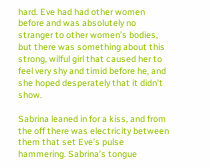hard. Eve had had other women before and was absolutely no stranger to other women’s bodies, but there was something about this strong, wilful girl that caused her to feel very shy and timid before he, and she hoped desperately that it didn’t show.

Sabrina leaned in for a kiss, and from the off there was electricity between them that set Eve’s pulse hammering. Sabrina’s tongue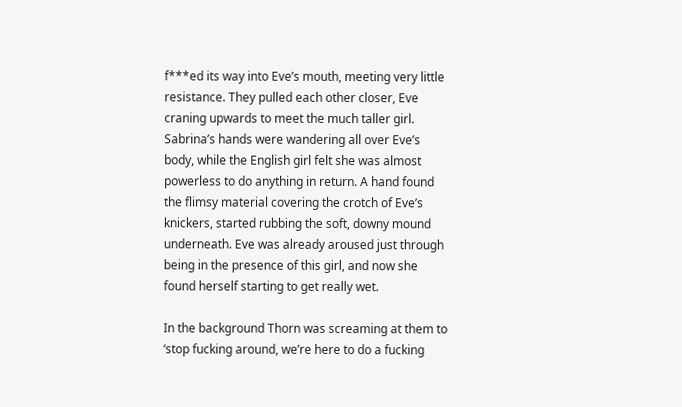f***ed its way into Eve’s mouth, meeting very little resistance. They pulled each other closer, Eve craning upwards to meet the much taller girl. Sabrina’s hands were wandering all over Eve’s body, while the English girl felt she was almost powerless to do anything in return. A hand found the flimsy material covering the crotch of Eve’s knickers, started rubbing the soft, downy mound underneath. Eve was already aroused just through being in the presence of this girl, and now she found herself starting to get really wet.

In the background Thorn was screaming at them to ‘stop fucking around, we’re here to do a fucking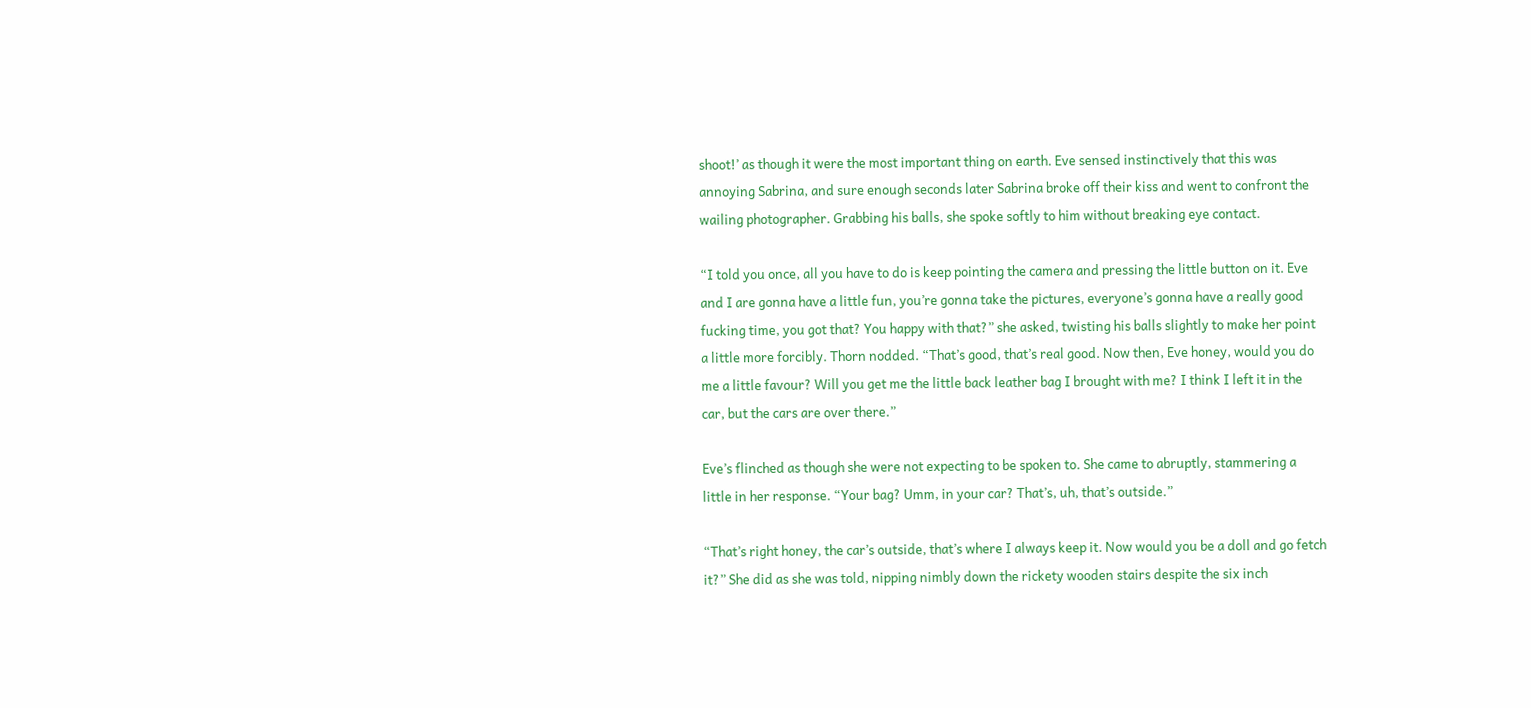shoot!’ as though it were the most important thing on earth. Eve sensed instinctively that this was annoying Sabrina, and sure enough seconds later Sabrina broke off their kiss and went to confront the wailing photographer. Grabbing his balls, she spoke softly to him without breaking eye contact.

“I told you once, all you have to do is keep pointing the camera and pressing the little button on it. Eve and I are gonna have a little fun, you’re gonna take the pictures, everyone’s gonna have a really good fucking time, you got that? You happy with that?” she asked, twisting his balls slightly to make her point a little more forcibly. Thorn nodded. “That’s good, that’s real good. Now then, Eve honey, would you do me a little favour? Will you get me the little back leather bag I brought with me? I think I left it in the car, but the cars are over there.”

Eve’s flinched as though she were not expecting to be spoken to. She came to abruptly, stammering a little in her response. “Your bag? Umm, in your car? That’s, uh, that’s outside.”

“That’s right honey, the car’s outside, that’s where I always keep it. Now would you be a doll and go fetch it?” She did as she was told, nipping nimbly down the rickety wooden stairs despite the six inch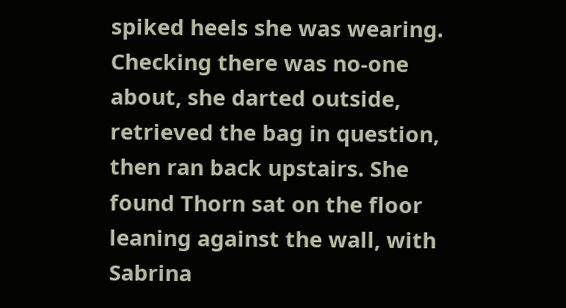spiked heels she was wearing. Checking there was no-one about, she darted outside, retrieved the bag in question, then ran back upstairs. She found Thorn sat on the floor leaning against the wall, with Sabrina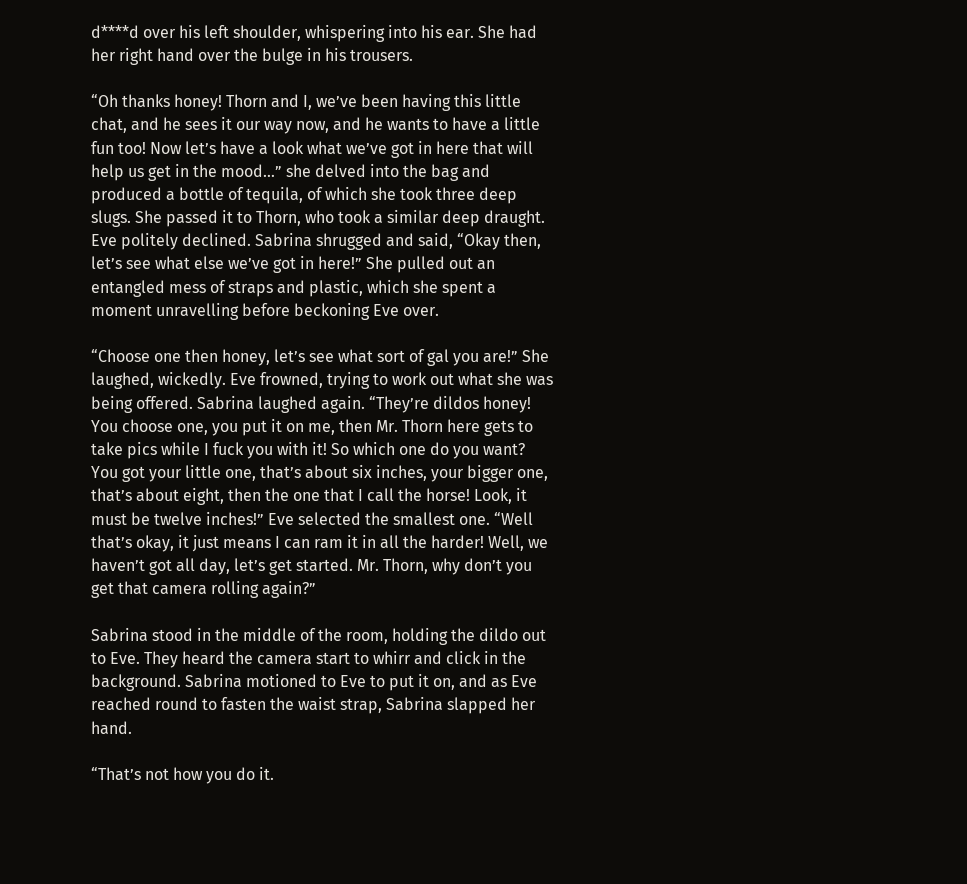d****d over his left shoulder, whispering into his ear. She had her right hand over the bulge in his trousers.

“Oh thanks honey! Thorn and I, we’ve been having this little chat, and he sees it our way now, and he wants to have a little fun too! Now let’s have a look what we’ve got in here that will help us get in the mood…” she delved into the bag and produced a bottle of tequila, of which she took three deep slugs. She passed it to Thorn, who took a similar deep draught. Eve politely declined. Sabrina shrugged and said, “Okay then, let’s see what else we’ve got in here!” She pulled out an entangled mess of straps and plastic, which she spent a moment unravelling before beckoning Eve over.

“Choose one then honey, let’s see what sort of gal you are!” She laughed, wickedly. Eve frowned, trying to work out what she was being offered. Sabrina laughed again. “They’re dildos honey! You choose one, you put it on me, then Mr. Thorn here gets to take pics while I fuck you with it! So which one do you want? You got your little one, that’s about six inches, your bigger one, that’s about eight, then the one that I call the horse! Look, it must be twelve inches!” Eve selected the smallest one. “Well that’s okay, it just means I can ram it in all the harder! Well, we haven’t got all day, let’s get started. Mr. Thorn, why don’t you get that camera rolling again?”

Sabrina stood in the middle of the room, holding the dildo out to Eve. They heard the camera start to whirr and click in the background. Sabrina motioned to Eve to put it on, and as Eve reached round to fasten the waist strap, Sabrina slapped her hand.

“That’s not how you do it.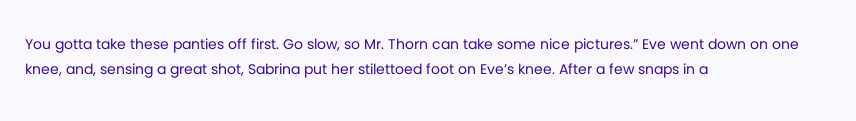You gotta take these panties off first. Go slow, so Mr. Thorn can take some nice pictures.” Eve went down on one knee, and, sensing a great shot, Sabrina put her stilettoed foot on Eve’s knee. After a few snaps in a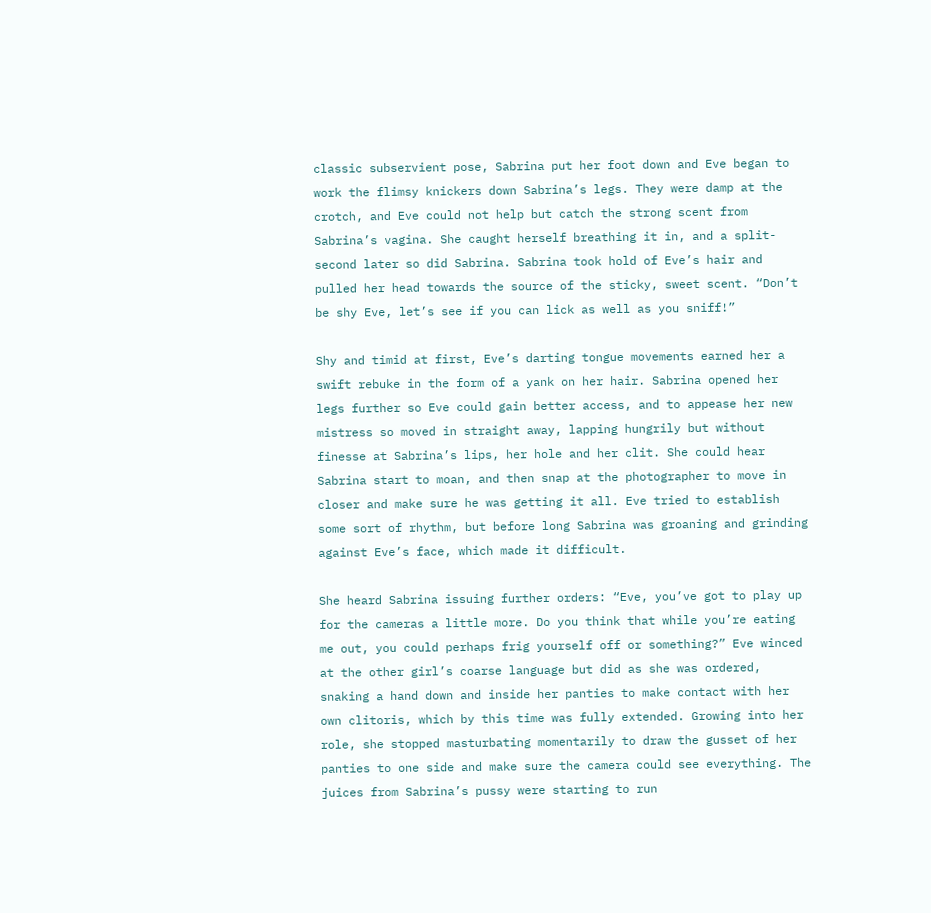classic subservient pose, Sabrina put her foot down and Eve began to work the flimsy knickers down Sabrina’s legs. They were damp at the crotch, and Eve could not help but catch the strong scent from Sabrina’s vagina. She caught herself breathing it in, and a split-second later so did Sabrina. Sabrina took hold of Eve’s hair and pulled her head towards the source of the sticky, sweet scent. “Don’t be shy Eve, let’s see if you can lick as well as you sniff!”

Shy and timid at first, Eve’s darting tongue movements earned her a swift rebuke in the form of a yank on her hair. Sabrina opened her legs further so Eve could gain better access, and to appease her new mistress so moved in straight away, lapping hungrily but without finesse at Sabrina’s lips, her hole and her clit. She could hear Sabrina start to moan, and then snap at the photographer to move in closer and make sure he was getting it all. Eve tried to establish some sort of rhythm, but before long Sabrina was groaning and grinding against Eve’s face, which made it difficult.

She heard Sabrina issuing further orders: “Eve, you’ve got to play up for the cameras a little more. Do you think that while you’re eating me out, you could perhaps frig yourself off or something?” Eve winced at the other girl’s coarse language but did as she was ordered, snaking a hand down and inside her panties to make contact with her own clitoris, which by this time was fully extended. Growing into her role, she stopped masturbating momentarily to draw the gusset of her panties to one side and make sure the camera could see everything. The juices from Sabrina’s pussy were starting to run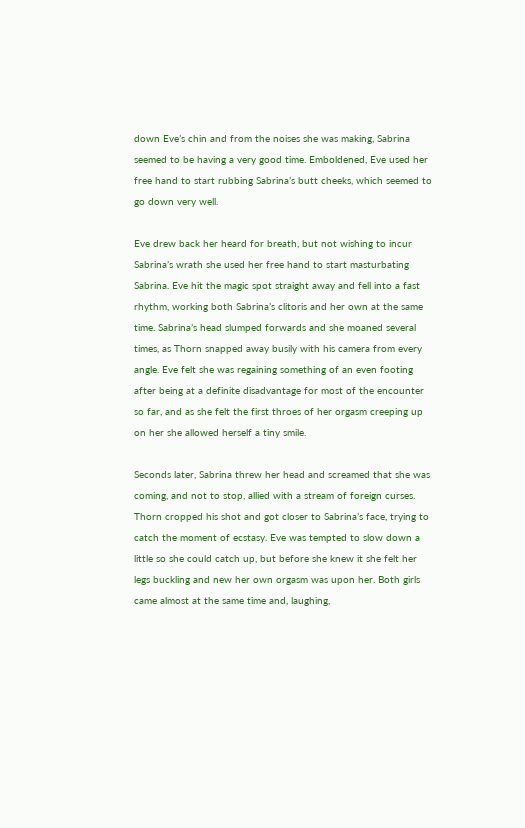down Eve’s chin and from the noises she was making, Sabrina seemed to be having a very good time. Emboldened, Eve used her free hand to start rubbing Sabrina’s butt cheeks, which seemed to go down very well.

Eve drew back her heard for breath, but not wishing to incur Sabrina’s wrath she used her free hand to start masturbating Sabrina. Eve hit the magic spot straight away and fell into a fast rhythm, working both Sabrina’s clitoris and her own at the same time. Sabrina’s head slumped forwards and she moaned several times, as Thorn snapped away busily with his camera from every angle. Eve felt she was regaining something of an even footing after being at a definite disadvantage for most of the encounter so far, and as she felt the first throes of her orgasm creeping up on her she allowed herself a tiny smile.

Seconds later, Sabrina threw her head and screamed that she was coming, and not to stop, allied with a stream of foreign curses. Thorn cropped his shot and got closer to Sabrina’s face, trying to catch the moment of ecstasy. Eve was tempted to slow down a little so she could catch up, but before she knew it she felt her legs buckling and new her own orgasm was upon her. Both girls came almost at the same time and, laughing,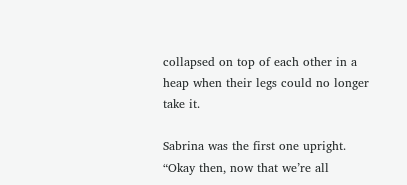collapsed on top of each other in a heap when their legs could no longer take it.

Sabrina was the first one upright. “Okay then, now that we’re all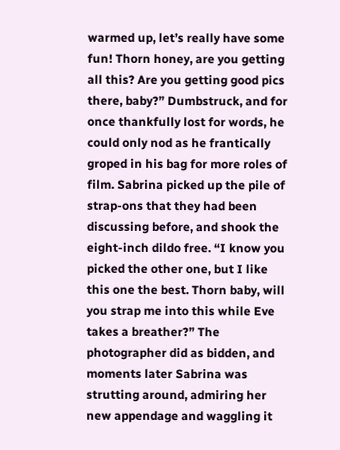warmed up, let’s really have some fun! Thorn honey, are you getting all this? Are you getting good pics there, baby?” Dumbstruck, and for once thankfully lost for words, he could only nod as he frantically groped in his bag for more roles of film. Sabrina picked up the pile of strap-ons that they had been discussing before, and shook the eight-inch dildo free. “I know you picked the other one, but I like this one the best. Thorn baby, will you strap me into this while Eve takes a breather?” The photographer did as bidden, and moments later Sabrina was strutting around, admiring her new appendage and waggling it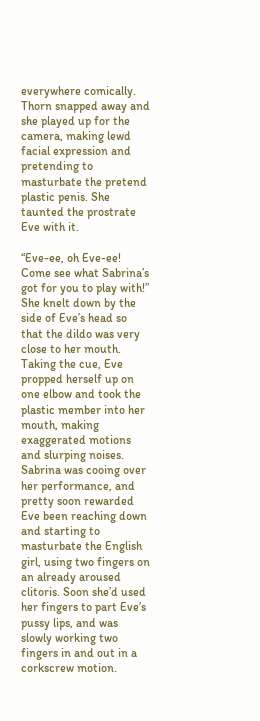everywhere comically. Thorn snapped away and she played up for the camera, making lewd facial expression and pretending to masturbate the pretend plastic penis. She taunted the prostrate Eve with it.

“Eve-ee, oh Eve-ee! Come see what Sabrina’s got for you to play with!” She knelt down by the side of Eve’s head so that the dildo was very close to her mouth. Taking the cue, Eve propped herself up on one elbow and took the plastic member into her mouth, making exaggerated motions and slurping noises. Sabrina was cooing over her performance, and pretty soon rewarded Eve been reaching down and starting to masturbate the English girl, using two fingers on an already aroused clitoris. Soon she’d used her fingers to part Eve’s pussy lips, and was slowly working two fingers in and out in a corkscrew motion.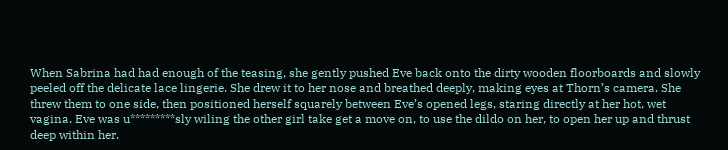When Sabrina had had enough of the teasing, she gently pushed Eve back onto the dirty wooden floorboards and slowly peeled off the delicate lace lingerie. She drew it to her nose and breathed deeply, making eyes at Thorn’s camera. She threw them to one side, then positioned herself squarely between Eve’s opened legs, staring directly at her hot, wet vagina. Eve was u*********sly wiling the other girl take get a move on, to use the dildo on her, to open her up and thrust deep within her.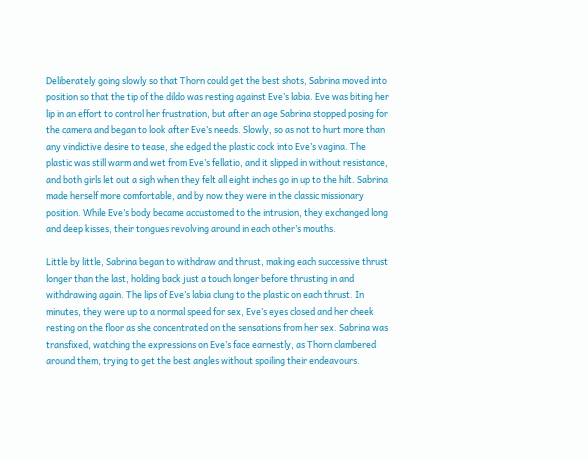Deliberately going slowly so that Thorn could get the best shots, Sabrina moved into position so that the tip of the dildo was resting against Eve’s labia. Eve was biting her lip in an effort to control her frustration, but after an age Sabrina stopped posing for the camera and began to look after Eve’s needs. Slowly, so as not to hurt more than any vindictive desire to tease, she edged the plastic cock into Eve’s vagina. The plastic was still warm and wet from Eve’s fellatio, and it slipped in without resistance, and both girls let out a sigh when they felt all eight inches go in up to the hilt. Sabrina made herself more comfortable, and by now they were in the classic missionary position. While Eve’s body became accustomed to the intrusion, they exchanged long and deep kisses, their tongues revolving around in each other’s mouths.

Little by little, Sabrina began to withdraw and thrust, making each successive thrust longer than the last, holding back just a touch longer before thrusting in and withdrawing again. The lips of Eve’s labia clung to the plastic on each thrust. In minutes, they were up to a normal speed for sex, Eve’s eyes closed and her cheek resting on the floor as she concentrated on the sensations from her sex. Sabrina was transfixed, watching the expressions on Eve’s face earnestly, as Thorn clambered around them, trying to get the best angles without spoiling their endeavours.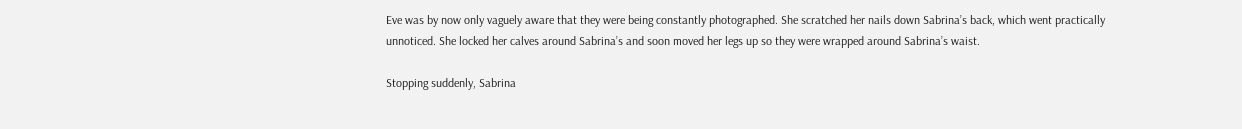Eve was by now only vaguely aware that they were being constantly photographed. She scratched her nails down Sabrina’s back, which went practically unnoticed. She locked her calves around Sabrina’s and soon moved her legs up so they were wrapped around Sabrina’s waist.

Stopping suddenly, Sabrina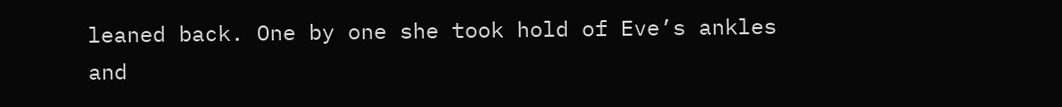leaned back. One by one she took hold of Eve’s ankles and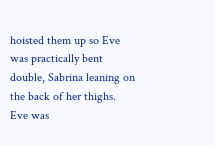hoisted them up so Eve was practically bent double, Sabrina leaning on the back of her thighs. Eve was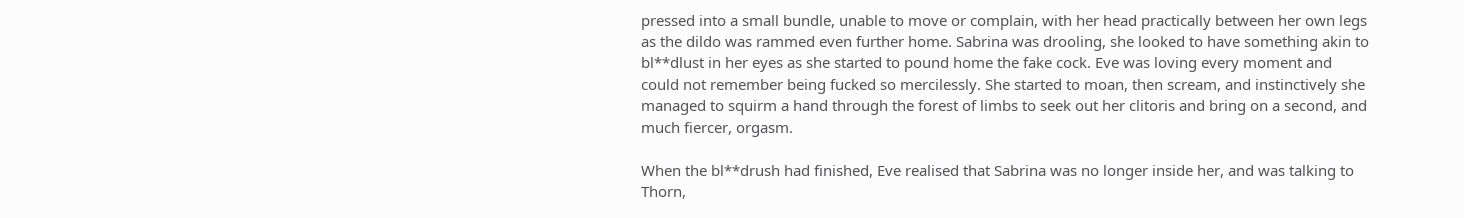pressed into a small bundle, unable to move or complain, with her head practically between her own legs as the dildo was rammed even further home. Sabrina was drooling, she looked to have something akin to bl**dlust in her eyes as she started to pound home the fake cock. Eve was loving every moment and could not remember being fucked so mercilessly. She started to moan, then scream, and instinctively she managed to squirm a hand through the forest of limbs to seek out her clitoris and bring on a second, and much fiercer, orgasm.

When the bl**drush had finished, Eve realised that Sabrina was no longer inside her, and was talking to Thorn,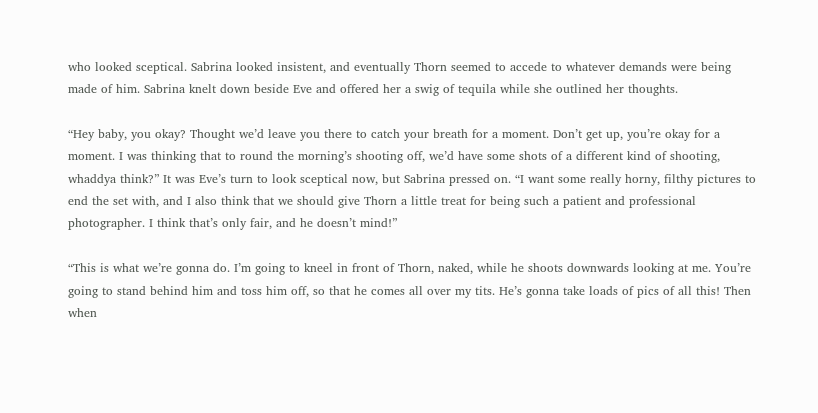who looked sceptical. Sabrina looked insistent, and eventually Thorn seemed to accede to whatever demands were being made of him. Sabrina knelt down beside Eve and offered her a swig of tequila while she outlined her thoughts.

“Hey baby, you okay? Thought we’d leave you there to catch your breath for a moment. Don’t get up, you’re okay for a moment. I was thinking that to round the morning’s shooting off, we’d have some shots of a different kind of shooting, whaddya think?” It was Eve’s turn to look sceptical now, but Sabrina pressed on. “I want some really horny, filthy pictures to end the set with, and I also think that we should give Thorn a little treat for being such a patient and professional photographer. I think that’s only fair, and he doesn’t mind!”

“This is what we’re gonna do. I’m going to kneel in front of Thorn, naked, while he shoots downwards looking at me. You’re going to stand behind him and toss him off, so that he comes all over my tits. He’s gonna take loads of pics of all this! Then when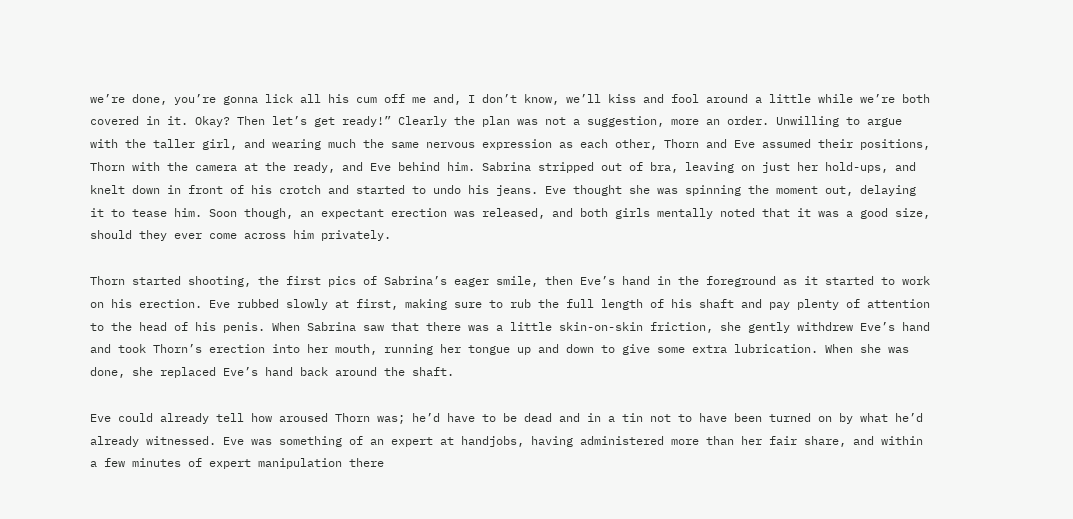we’re done, you’re gonna lick all his cum off me and, I don’t know, we’ll kiss and fool around a little while we’re both covered in it. Okay? Then let’s get ready!” Clearly the plan was not a suggestion, more an order. Unwilling to argue with the taller girl, and wearing much the same nervous expression as each other, Thorn and Eve assumed their positions, Thorn with the camera at the ready, and Eve behind him. Sabrina stripped out of bra, leaving on just her hold-ups, and knelt down in front of his crotch and started to undo his jeans. Eve thought she was spinning the moment out, delaying it to tease him. Soon though, an expectant erection was released, and both girls mentally noted that it was a good size, should they ever come across him privately.

Thorn started shooting, the first pics of Sabrina’s eager smile, then Eve’s hand in the foreground as it started to work on his erection. Eve rubbed slowly at first, making sure to rub the full length of his shaft and pay plenty of attention to the head of his penis. When Sabrina saw that there was a little skin-on-skin friction, she gently withdrew Eve’s hand and took Thorn’s erection into her mouth, running her tongue up and down to give some extra lubrication. When she was done, she replaced Eve’s hand back around the shaft.

Eve could already tell how aroused Thorn was; he’d have to be dead and in a tin not to have been turned on by what he’d already witnessed. Eve was something of an expert at handjobs, having administered more than her fair share, and within a few minutes of expert manipulation there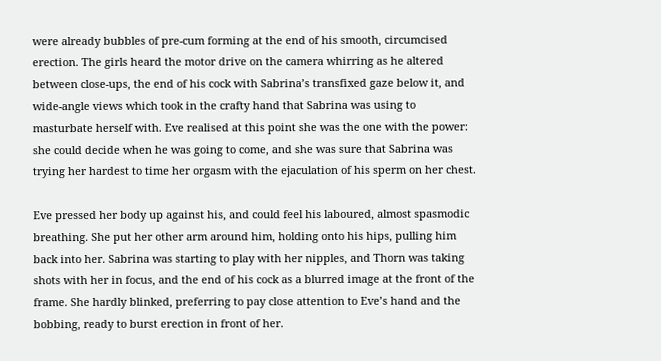were already bubbles of pre-cum forming at the end of his smooth, circumcised erection. The girls heard the motor drive on the camera whirring as he altered between close-ups, the end of his cock with Sabrina’s transfixed gaze below it, and wide-angle views which took in the crafty hand that Sabrina was using to masturbate herself with. Eve realised at this point she was the one with the power: she could decide when he was going to come, and she was sure that Sabrina was trying her hardest to time her orgasm with the ejaculation of his sperm on her chest.

Eve pressed her body up against his, and could feel his laboured, almost spasmodic breathing. She put her other arm around him, holding onto his hips, pulling him back into her. Sabrina was starting to play with her nipples, and Thorn was taking shots with her in focus, and the end of his cock as a blurred image at the front of the frame. She hardly blinked, preferring to pay close attention to Eve’s hand and the bobbing, ready to burst erection in front of her.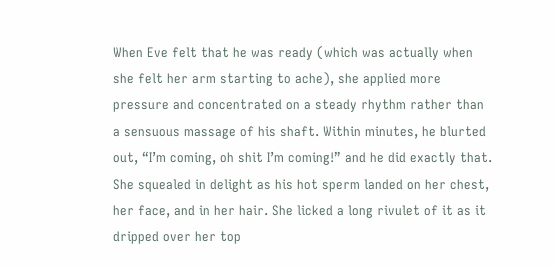When Eve felt that he was ready (which was actually when she felt her arm starting to ache), she applied more pressure and concentrated on a steady rhythm rather than a sensuous massage of his shaft. Within minutes, he blurted out, “I’m coming, oh shit I’m coming!” and he did exactly that. She squealed in delight as his hot sperm landed on her chest, her face, and in her hair. She licked a long rivulet of it as it dripped over her top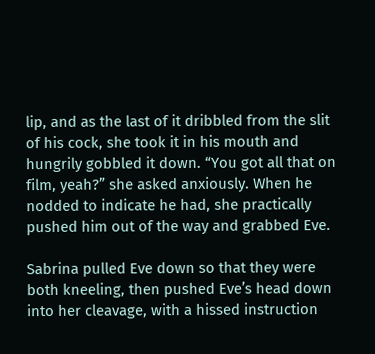lip, and as the last of it dribbled from the slit of his cock, she took it in his mouth and hungrily gobbled it down. “You got all that on film, yeah?” she asked anxiously. When he nodded to indicate he had, she practically pushed him out of the way and grabbed Eve.

Sabrina pulled Eve down so that they were both kneeling, then pushed Eve’s head down into her cleavage, with a hissed instruction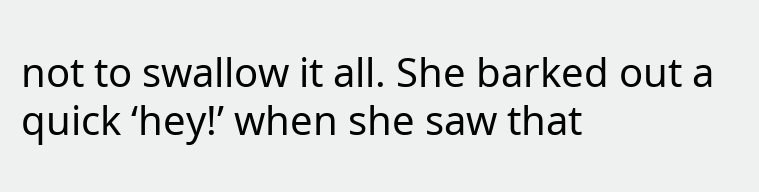not to swallow it all. She barked out a quick ‘hey!’ when she saw that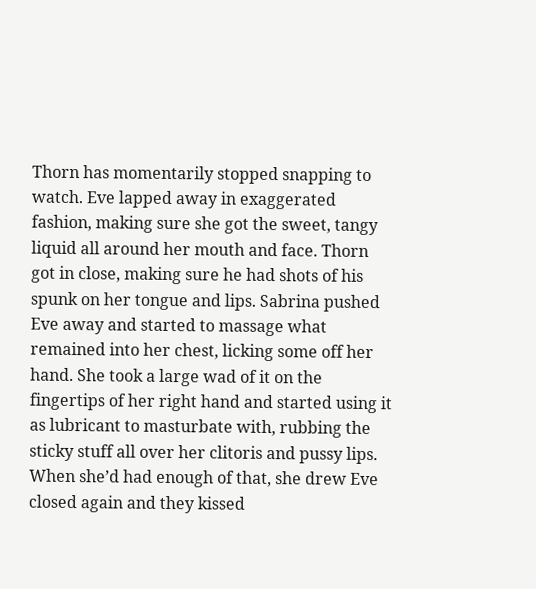Thorn has momentarily stopped snapping to watch. Eve lapped away in exaggerated fashion, making sure she got the sweet, tangy liquid all around her mouth and face. Thorn got in close, making sure he had shots of his spunk on her tongue and lips. Sabrina pushed Eve away and started to massage what remained into her chest, licking some off her hand. She took a large wad of it on the fingertips of her right hand and started using it as lubricant to masturbate with, rubbing the sticky stuff all over her clitoris and pussy lips. When she’d had enough of that, she drew Eve closed again and they kissed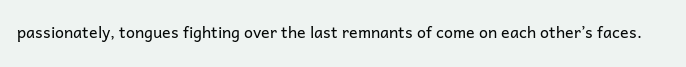passionately, tongues fighting over the last remnants of come on each other’s faces.